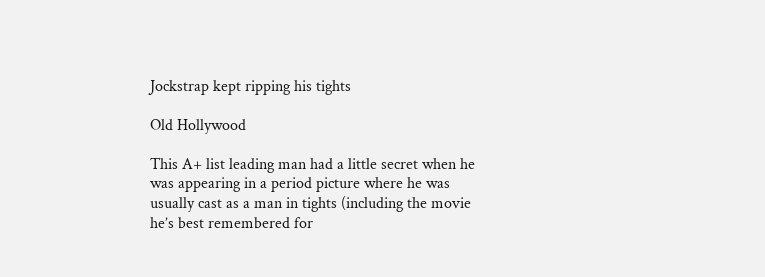Jockstrap kept ripping his tights

Old Hollywood

This A+ list leading man had a little secret when he was appearing in a period picture where he was usually cast as a man in tights (including the movie he’s best remembered for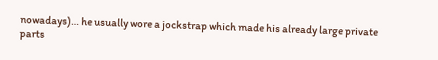nowadays)… he usually wore a jockstrap which made his already large private parts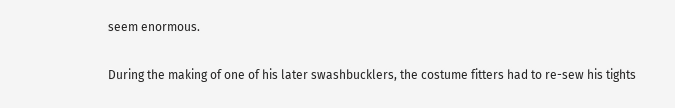seem enormous.

During the making of one of his later swashbucklers, the costume fitters had to re-sew his tights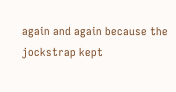again and again because the jockstrap kept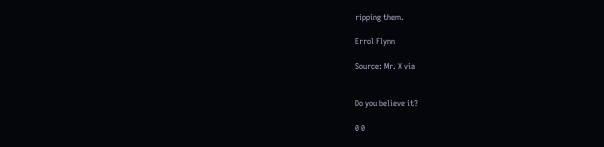ripping them.

Errol Flynn

Source: Mr. X via


Do you believe it?

0 0